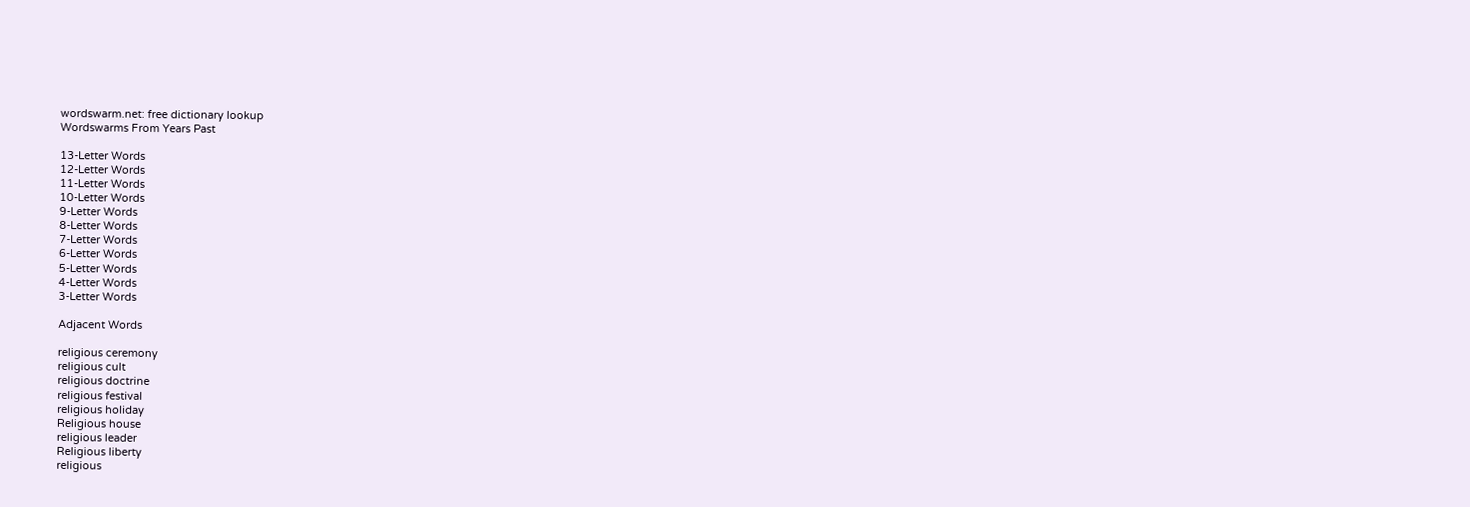wordswarm.net: free dictionary lookup
Wordswarms From Years Past

13-Letter Words
12-Letter Words
11-Letter Words
10-Letter Words
9-Letter Words
8-Letter Words
7-Letter Words
6-Letter Words
5-Letter Words
4-Letter Words
3-Letter Words

Adjacent Words

religious ceremony
religious cult
religious doctrine
religious festival
religious holiday
Religious house
religious leader
Religious liberty
religious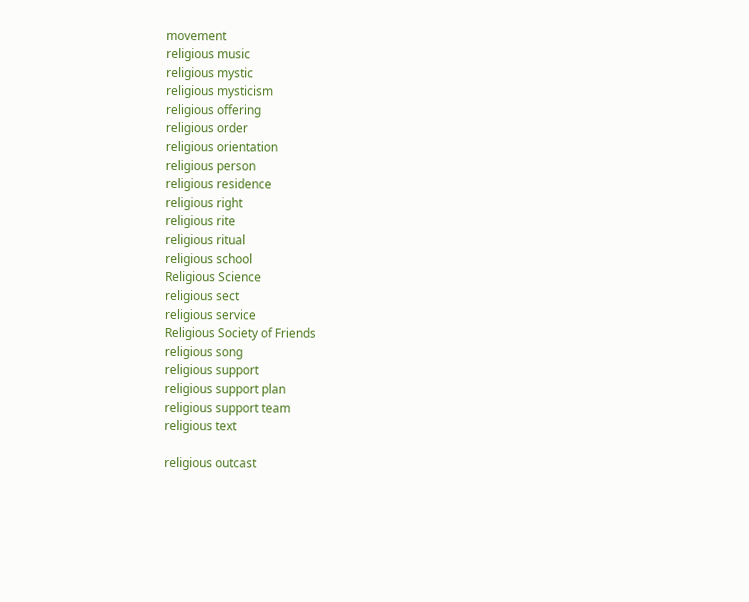movement
religious music
religious mystic
religious mysticism
religious offering
religious order
religious orientation
religious person
religious residence
religious right
religious rite
religious ritual
religious school
Religious Science
religious sect
religious service
Religious Society of Friends
religious song
religious support
religious support plan
religious support team
religious text

religious outcast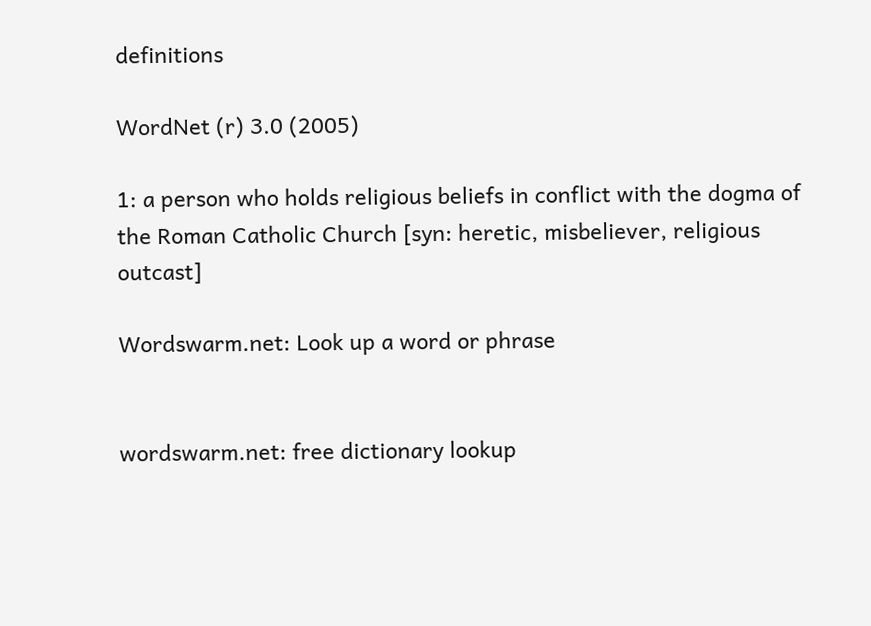definitions

WordNet (r) 3.0 (2005)

1: a person who holds religious beliefs in conflict with the dogma of the Roman Catholic Church [syn: heretic, misbeliever, religious outcast]

Wordswarm.net: Look up a word or phrase


wordswarm.net: free dictionary lookup